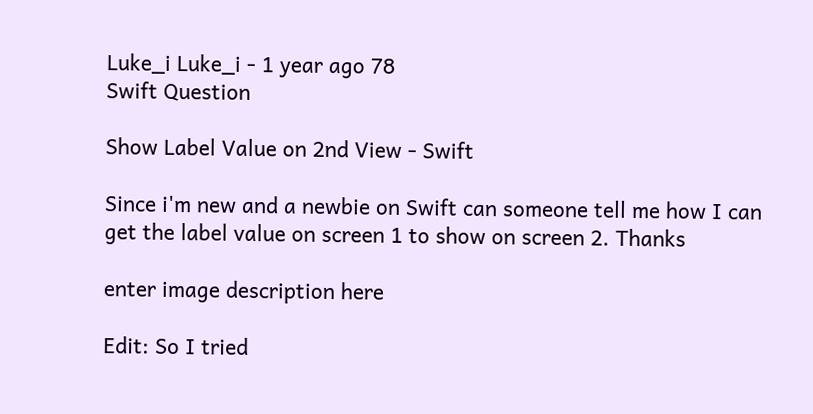Luke_i Luke_i - 1 year ago 78
Swift Question

Show Label Value on 2nd View - Swift

Since i'm new and a newbie on Swift can someone tell me how I can get the label value on screen 1 to show on screen 2. Thanks

enter image description here

Edit: So I tried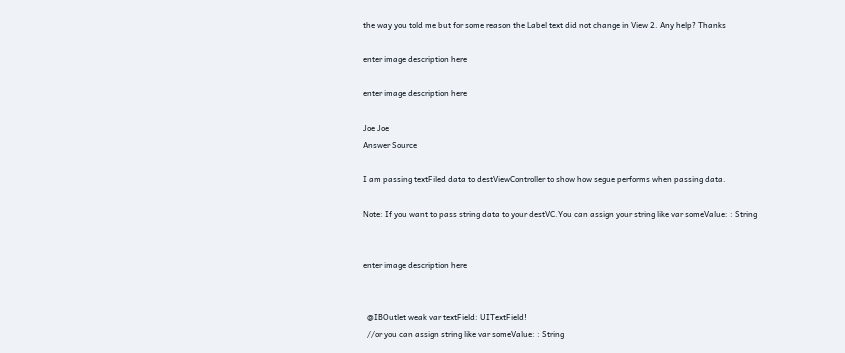the way you told me but for some reason the Label text did not change in View 2. Any help? Thanks

enter image description here

enter image description here

Joe Joe
Answer Source

I am passing textFiled data to destViewController to show how segue performs when passing data.

Note: If you want to pass string data to your destVC.You can assign your string like var someValue: : String


enter image description here


  @IBOutlet weak var textField: UITextField!
  //or you can assign string like var someValue: : String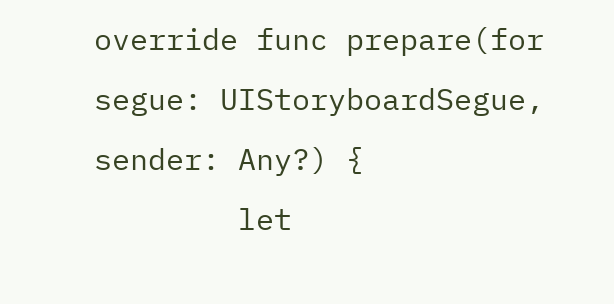override func prepare(for segue: UIStoryboardSegue, sender: Any?) {
        let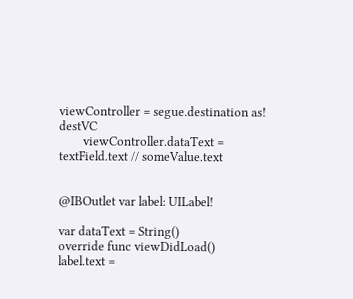viewController = segue.destination as! destVC
        viewController.dataText = textField.text // someValue.text


@IBOutlet var label: UILabel!

var dataText = String()
override func viewDidLoad()
label.text =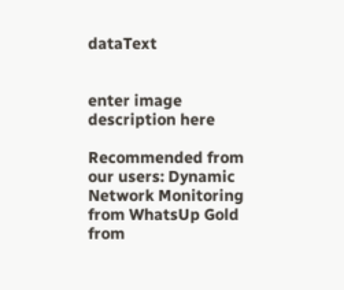dataText


enter image description here

Recommended from our users: Dynamic Network Monitoring from WhatsUp Gold from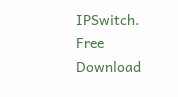IPSwitch. Free Download